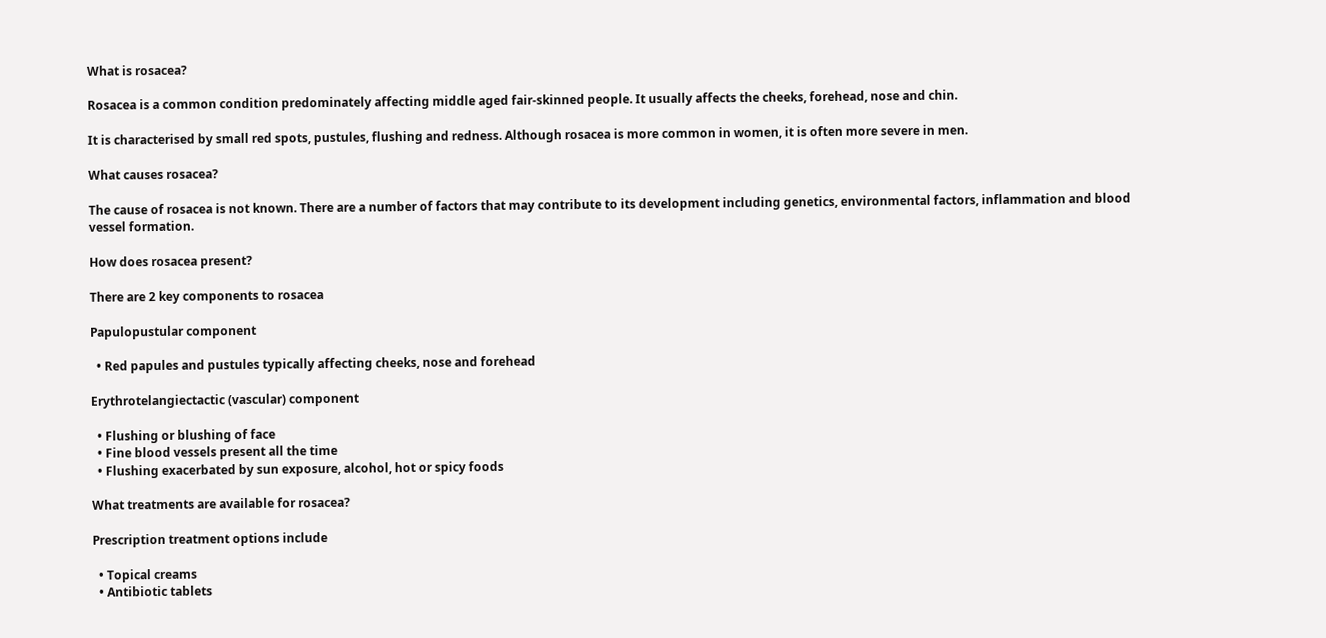What is rosacea?

Rosacea is a common condition predominately affecting middle aged fair-skinned people. It usually affects the cheeks, forehead, nose and chin.

It is characterised by small red spots, pustules, flushing and redness. Although rosacea is more common in women, it is often more severe in men.

What causes rosacea?

The cause of rosacea is not known. There are a number of factors that may contribute to its development including genetics, environmental factors, inflammation and blood vessel formation.

How does rosacea present?

There are 2 key components to rosacea

Papulopustular component

  • Red papules and pustules typically affecting cheeks, nose and forehead

Erythrotelangiectactic (vascular) component

  • Flushing or blushing of face
  • Fine blood vessels present all the time
  • Flushing exacerbated by sun exposure, alcohol, hot or spicy foods

What treatments are available for rosacea?

Prescription treatment options include

  • Topical creams
  • Antibiotic tablets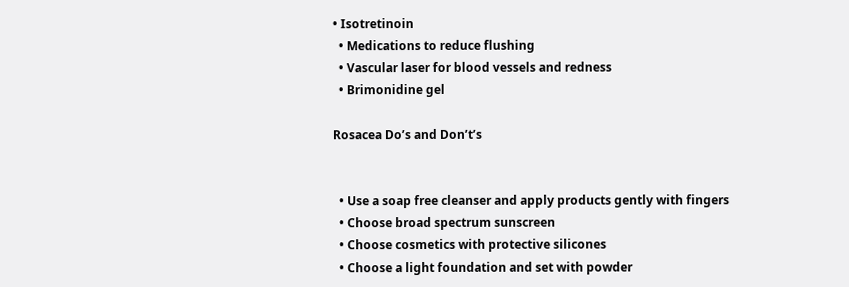• Isotretinoin
  • Medications to reduce flushing
  • Vascular laser for blood vessels and redness
  • Brimonidine gel

Rosacea Do’s and Don’t’s


  • Use a soap free cleanser and apply products gently with fingers
  • Choose broad spectrum sunscreen
  • Choose cosmetics with protective silicones
  • Choose a light foundation and set with powder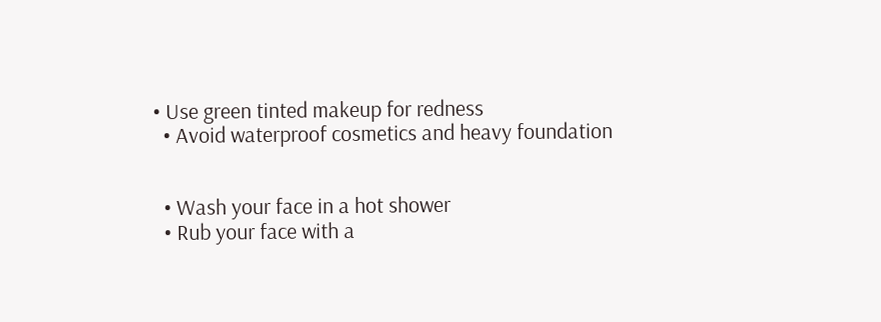• Use green tinted makeup for redness
  • Avoid waterproof cosmetics and heavy foundation


  • Wash your face in a hot shower
  • Rub your face with a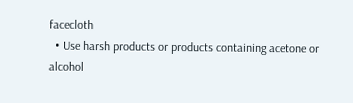facecloth
  • Use harsh products or products containing acetone or alcohol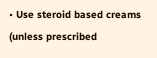• Use steroid based creams (unless prescribed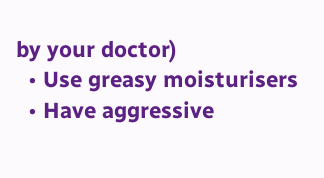by your doctor)
  • Use greasy moisturisers
  • Have aggressive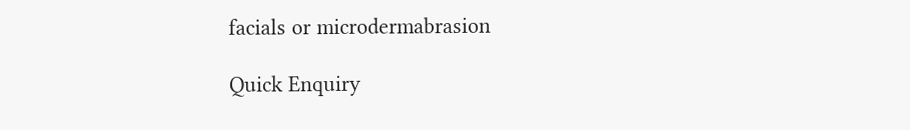facials or microdermabrasion

Quick Enquiry